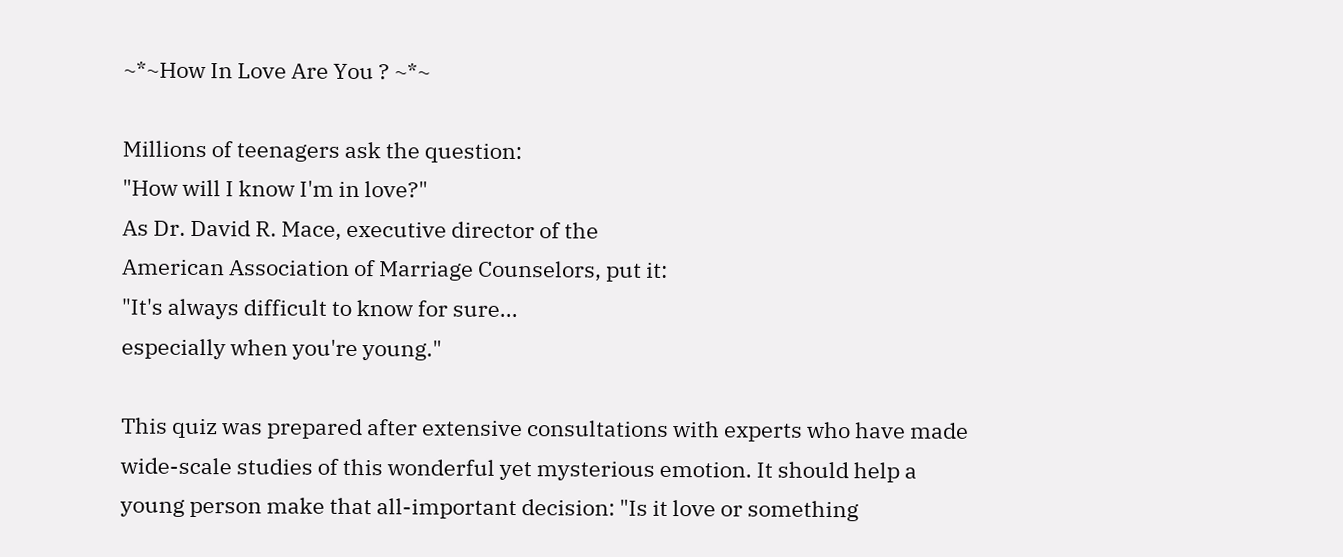~*~How In Love Are You ? ~*~

Millions of teenagers ask the question:
"How will I know I'm in love?"
As Dr. David R. Mace, executive director of the
American Association of Marriage Counselors, put it:
"It's always difficult to know for sure...
especially when you're young."

This quiz was prepared after extensive consultations with experts who have made wide-scale studies of this wonderful yet mysterious emotion. It should help a young person make that all-important decision: "Is it love or something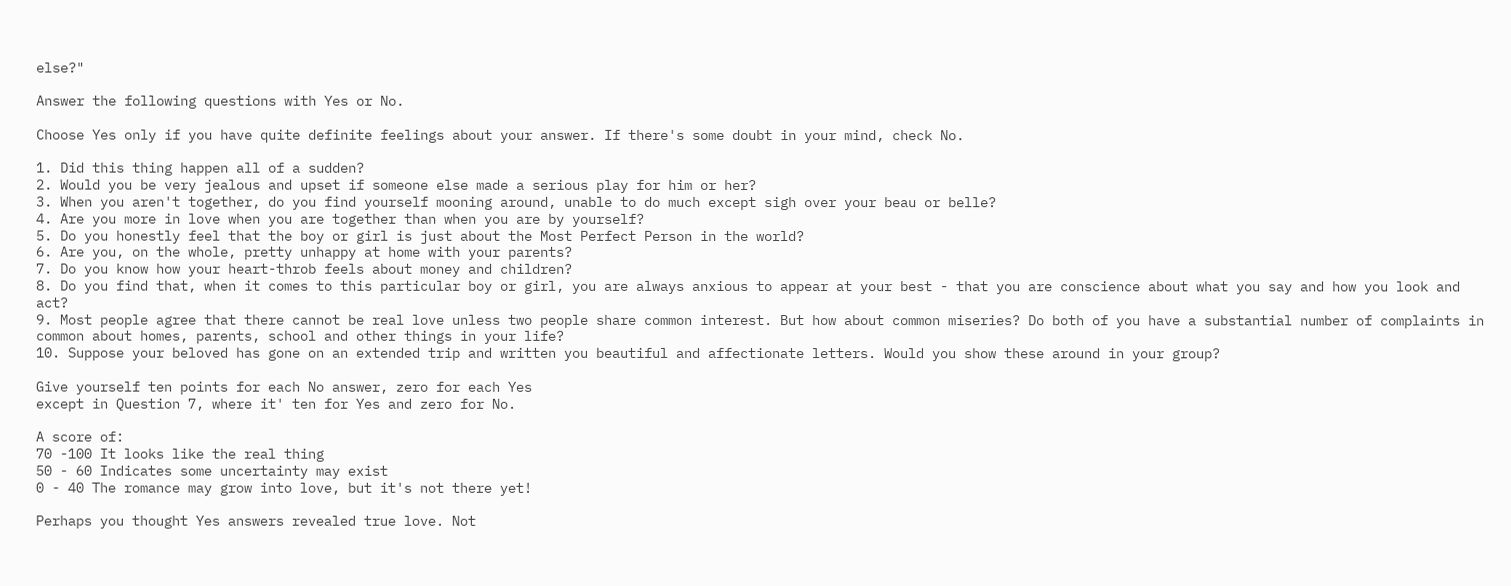else?"

Answer the following questions with Yes or No.

Choose Yes only if you have quite definite feelings about your answer. If there's some doubt in your mind, check No.

1. Did this thing happen all of a sudden?
2. Would you be very jealous and upset if someone else made a serious play for him or her?
3. When you aren't together, do you find yourself mooning around, unable to do much except sigh over your beau or belle?
4. Are you more in love when you are together than when you are by yourself?
5. Do you honestly feel that the boy or girl is just about the Most Perfect Person in the world?
6. Are you, on the whole, pretty unhappy at home with your parents?
7. Do you know how your heart-throb feels about money and children?
8. Do you find that, when it comes to this particular boy or girl, you are always anxious to appear at your best - that you are conscience about what you say and how you look and act?
9. Most people agree that there cannot be real love unless two people share common interest. But how about common miseries? Do both of you have a substantial number of complaints in common about homes, parents, school and other things in your life?
10. Suppose your beloved has gone on an extended trip and written you beautiful and affectionate letters. Would you show these around in your group?

Give yourself ten points for each No answer, zero for each Yes
except in Question 7, where it' ten for Yes and zero for No.

A score of:
70 -100 It looks like the real thing
50 - 60 Indicates some uncertainty may exist
0 - 40 The romance may grow into love, but it's not there yet!

Perhaps you thought Yes answers revealed true love. Not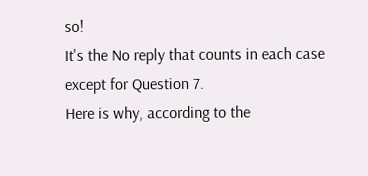so!
It's the No reply that counts in each case except for Question 7.
Here is why, according to the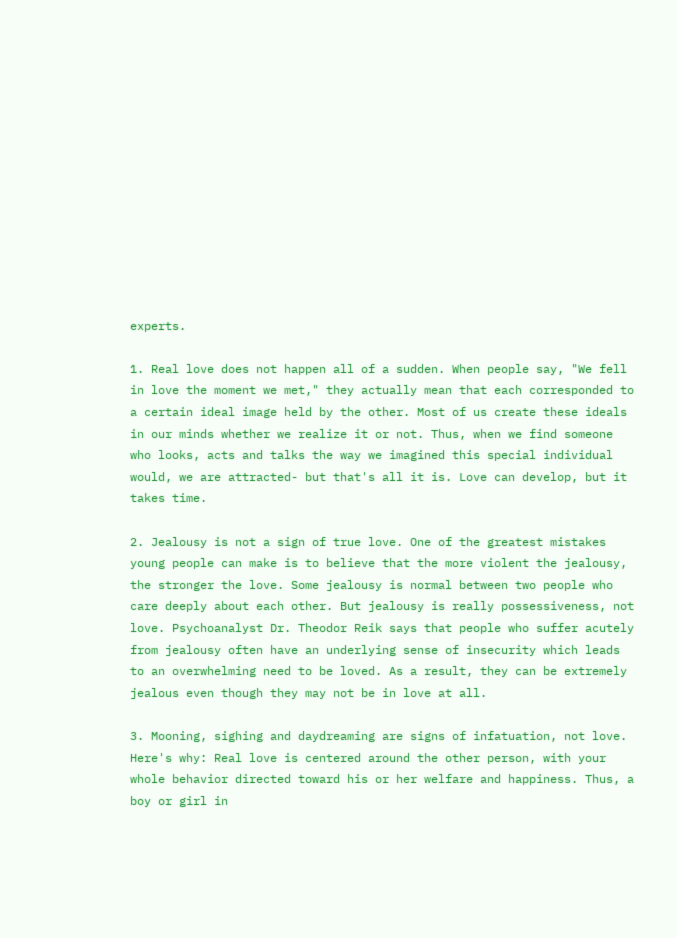experts.

1. Real love does not happen all of a sudden. When people say, "We fell in love the moment we met," they actually mean that each corresponded to a certain ideal image held by the other. Most of us create these ideals in our minds whether we realize it or not. Thus, when we find someone who looks, acts and talks the way we imagined this special individual would, we are attracted- but that's all it is. Love can develop, but it takes time.

2. Jealousy is not a sign of true love. One of the greatest mistakes young people can make is to believe that the more violent the jealousy, the stronger the love. Some jealousy is normal between two people who care deeply about each other. But jealousy is really possessiveness, not
love. Psychoanalyst Dr. Theodor Reik says that people who suffer acutely from jealousy often have an underlying sense of insecurity which leads to an overwhelming need to be loved. As a result, they can be extremely jealous even though they may not be in love at all.

3. Mooning, sighing and daydreaming are signs of infatuation, not love.
Here's why: Real love is centered around the other person, with your whole behavior directed toward his or her welfare and happiness. Thus, a boy or girl in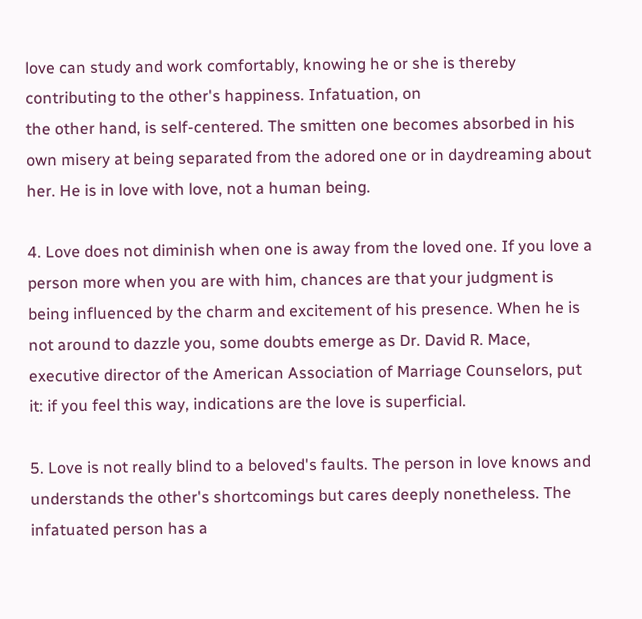love can study and work comfortably, knowing he or she is thereby contributing to the other's happiness. Infatuation, on
the other hand, is self-centered. The smitten one becomes absorbed in his own misery at being separated from the adored one or in daydreaming about her. He is in love with love, not a human being.

4. Love does not diminish when one is away from the loved one. If you love a person more when you are with him, chances are that your judgment is being influenced by the charm and excitement of his presence. When he is not around to dazzle you, some doubts emerge as Dr. David R. Mace, executive director of the American Association of Marriage Counselors, put it: if you feel this way, indications are the love is superficial.

5. Love is not really blind to a beloved's faults. The person in love knows and understands the other's shortcomings but cares deeply nonetheless. The infatuated person has a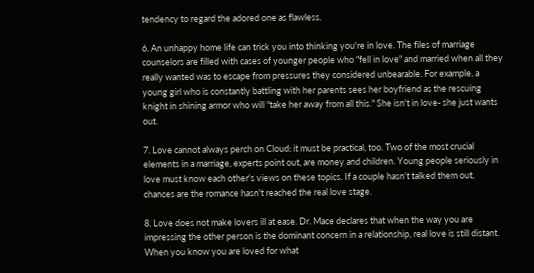tendency to regard the adored one as flawless.

6. An unhappy home life can trick you into thinking you're in love. The files of marriage counselors are filled with cases of younger people who "fell in love" and married when all they really wanted was to escape from pressures they considered unbearable. For example, a young girl who is constantly battling with her parents sees her boyfriend as the rescuing knight in shining armor who will "take her away from all this." She isn't in love- she just wants out.

7. Love cannot always perch on Cloud: it must be practical, too. Two of the most crucial elements in a marriage, experts point out, are money and children. Young people seriously in love must know each other's views on these topics. If a couple hasn't talked them out, chances are the romance hasn't reached the real love stage.

8. Love does not make lovers ill at ease. Dr. Mace declares that when the way you are impressing the other person is the dominant concern in a relationship, real love is still distant. When you know you are loved for what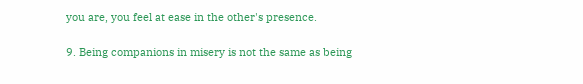you are, you feel at ease in the other's presence.

9. Being companions in misery is not the same as being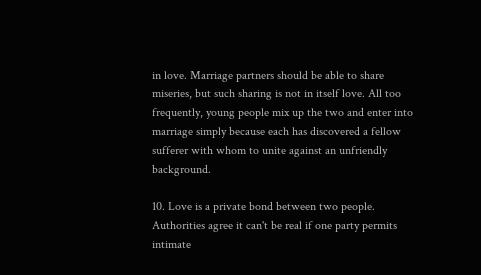in love. Marriage partners should be able to share miseries, but such sharing is not in itself love. All too frequently, young people mix up the two and enter into marriage simply because each has discovered a fellow sufferer with whom to unite against an unfriendly background.

10. Love is a private bond between two people. Authorities agree it can't be real if one party permits intimate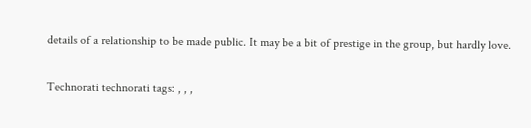details of a relationship to be made public. It may be a bit of prestige in the group, but hardly love.

Technorati technorati tags: , , ,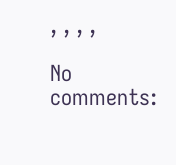, , , ,

No comments: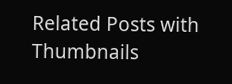Related Posts with Thumbnails